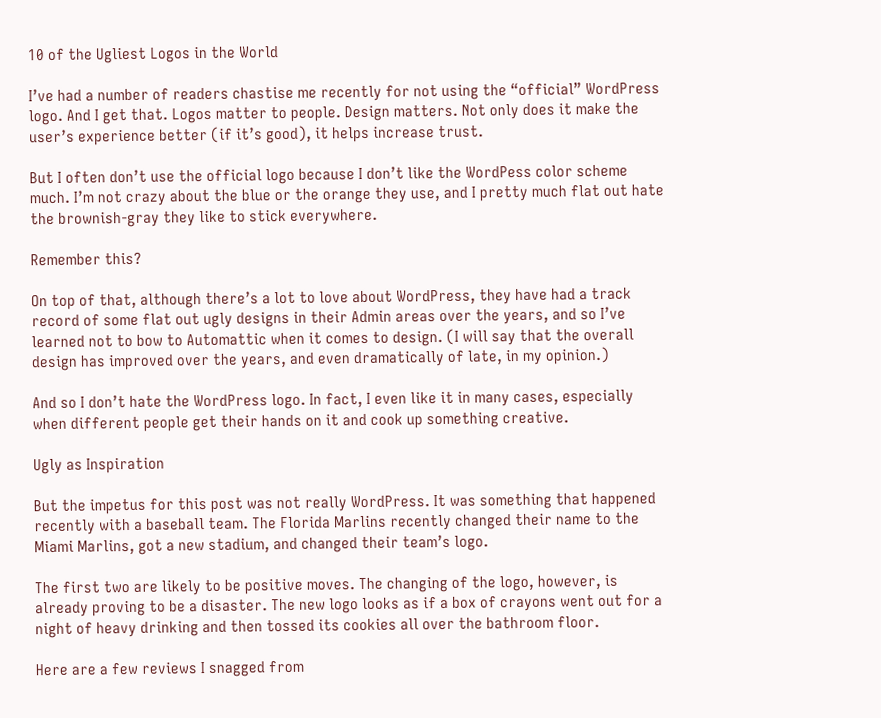10 of the Ugliest Logos in the World

I’ve had a number of readers chastise me recently for not using the “official” WordPress logo. And I get that. Logos matter to people. Design matters. Not only does it make the user’s experience better (if it’s good), it helps increase trust.

But I often don’t use the official logo because I don’t like the WordPess color scheme much. I’m not crazy about the blue or the orange they use, and I pretty much flat out hate the brownish-gray they like to stick everywhere.

Remember this?

On top of that, although there’s a lot to love about WordPress, they have had a track record of some flat out ugly designs in their Admin areas over the years, and so I’ve learned not to bow to Automattic when it comes to design. (I will say that the overall design has improved over the years, and even dramatically of late, in my opinion.)

And so I don’t hate the WordPress logo. In fact, I even like it in many cases, especially when different people get their hands on it and cook up something creative.

Ugly as Inspiration

But the impetus for this post was not really WordPress. It was something that happened recently with a baseball team. The Florida Marlins recently changed their name to the Miami Marlins, got a new stadium, and changed their team’s logo.

The first two are likely to be positive moves. The changing of the logo, however, is already proving to be a disaster. The new logo looks as if a box of crayons went out for a night of heavy drinking and then tossed its cookies all over the bathroom floor.

Here are a few reviews I snagged from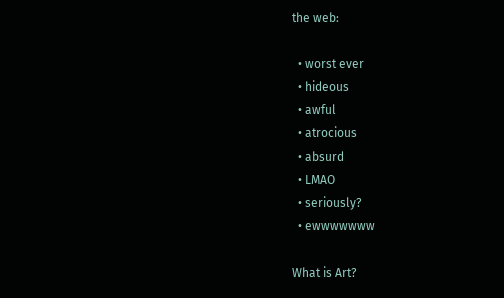the web:

  • worst ever
  • hideous
  • awful
  • atrocious
  • absurd
  • LMAO
  • seriously?
  • ewwwwwww

What is Art?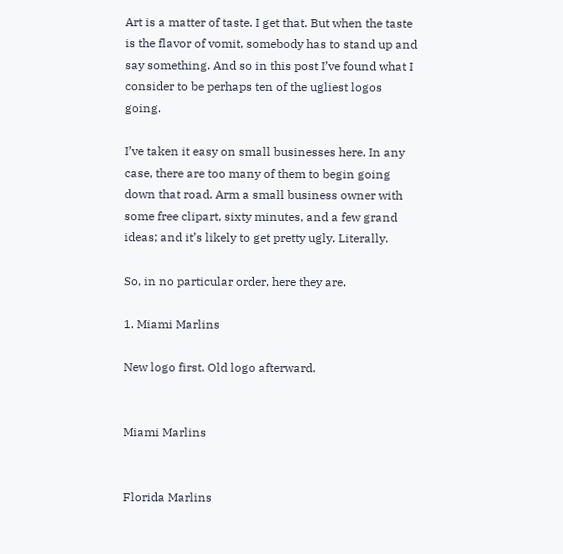Art is a matter of taste. I get that. But when the taste is the flavor of vomit, somebody has to stand up and say something. And so in this post I’ve found what I consider to be perhaps ten of the ugliest logos going.

I’ve taken it easy on small businesses here. In any case, there are too many of them to begin going down that road. Arm a small business owner with some free clipart, sixty minutes, and a few grand ideas; and it’s likely to get pretty ugly. Literally.

So, in no particular order, here they are.

1. Miami Marlins

New logo first. Old logo afterward.


Miami Marlins


Florida Marlins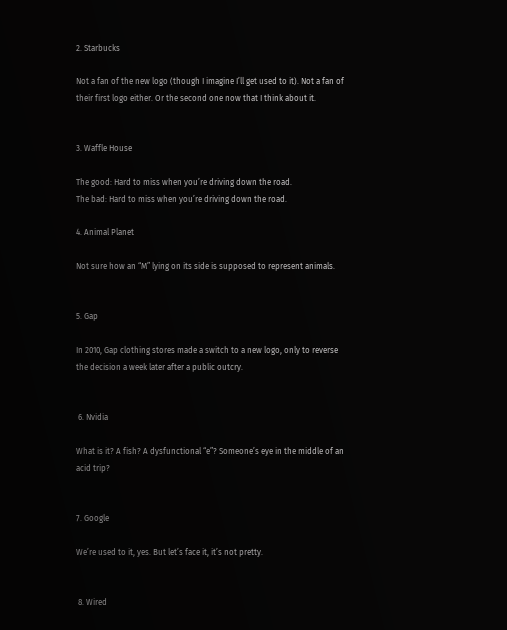2. Starbucks

Not a fan of the new logo (though I imagine I’ll get used to it). Not a fan of their first logo either. Or the second one now that I think about it.


3. Waffle House

The good: Hard to miss when you’re driving down the road.
The bad: Hard to miss when you’re driving down the road.

4. Animal Planet

Not sure how an “M” lying on its side is supposed to represent animals.


5. Gap

In 2010, Gap clothing stores made a switch to a new logo, only to reverse the decision a week later after a public outcry.


 6. Nvidia

What is it? A fish? A dysfunctional “e”? Someone’s eye in the middle of an acid trip?


7. Google

We’re used to it, yes. But let’s face it, it’s not pretty.


 8. Wired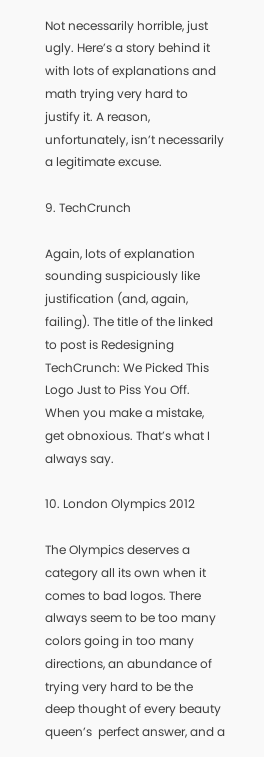Not necessarily horrible, just ugly. Here’s a story behind it with lots of explanations and math trying very hard to justify it. A reason, unfortunately, isn’t necessarily a legitimate excuse.

9. TechCrunch

Again, lots of explanation sounding suspiciously like justification (and, again, failing). The title of the linked to post is Redesigning TechCrunch: We Picked This Logo Just to Piss You Off. When you make a mistake, get obnoxious. That’s what I always say.

10. London Olympics 2012

The Olympics deserves a category all its own when it comes to bad logos. There always seem to be too many colors going in too many directions, an abundance of trying very hard to be the deep thought of every beauty queen’s  perfect answer, and a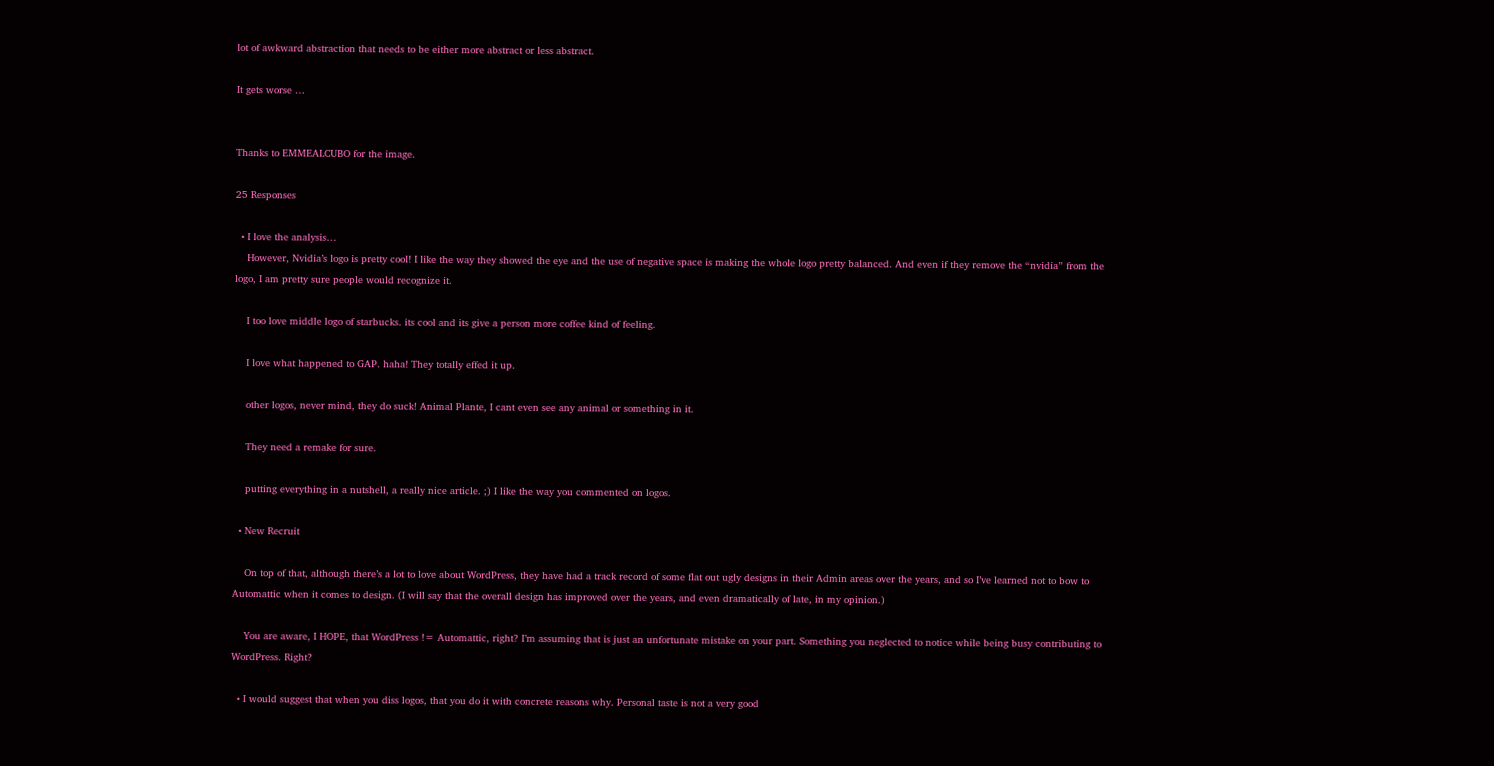lot of awkward abstraction that needs to be either more abstract or less abstract.

It gets worse …


Thanks to EMMEALCUBO for the image.

25 Responses

  • I love the analysis…
    However, Nvidia’s logo is pretty cool! I like the way they showed the eye and the use of negative space is making the whole logo pretty balanced. And even if they remove the “nvidia” from the logo, I am pretty sure people would recognize it.

    I too love middle logo of starbucks. its cool and its give a person more coffee kind of feeling.

    I love what happened to GAP. haha! They totally effed it up.

    other logos, never mind, they do suck! Animal Plante, I cant even see any animal or something in it.

    They need a remake for sure.

    putting everything in a nutshell, a really nice article. ;) I like the way you commented on logos.

  • New Recruit

    On top of that, although there’s a lot to love about WordPress, they have had a track record of some flat out ugly designs in their Admin areas over the years, and so I’ve learned not to bow to Automattic when it comes to design. (I will say that the overall design has improved over the years, and even dramatically of late, in my opinion.)

    You are aware, I HOPE, that WordPress != Automattic, right? I’m assuming that is just an unfortunate mistake on your part. Something you neglected to notice while being busy contributing to WordPress. Right?

  • I would suggest that when you diss logos, that you do it with concrete reasons why. Personal taste is not a very good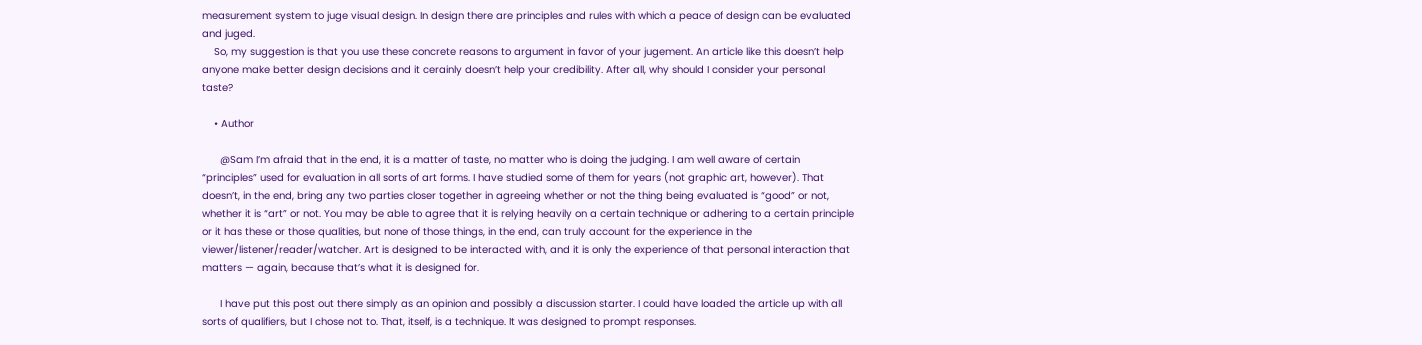measurement system to juge visual design. In design there are principles and rules with which a peace of design can be evaluated and juged.
    So, my suggestion is that you use these concrete reasons to argument in favor of your jugement. An article like this doesn’t help anyone make better design decisions and it cerainly doesn’t help your credibility. After all, why should I consider your personal taste?

    • Author

      @Sam I’m afraid that in the end, it is a matter of taste, no matter who is doing the judging. I am well aware of certain “principles” used for evaluation in all sorts of art forms. I have studied some of them for years (not graphic art, however). That doesn’t, in the end, bring any two parties closer together in agreeing whether or not the thing being evaluated is “good” or not, whether it is “art” or not. You may be able to agree that it is relying heavily on a certain technique or adhering to a certain principle or it has these or those qualities, but none of those things, in the end, can truly account for the experience in the viewer/listener/reader/watcher. Art is designed to be interacted with, and it is only the experience of that personal interaction that matters — again, because that’s what it is designed for.

      I have put this post out there simply as an opinion and possibly a discussion starter. I could have loaded the article up with all sorts of qualifiers, but I chose not to. That, itself, is a technique. It was designed to prompt responses.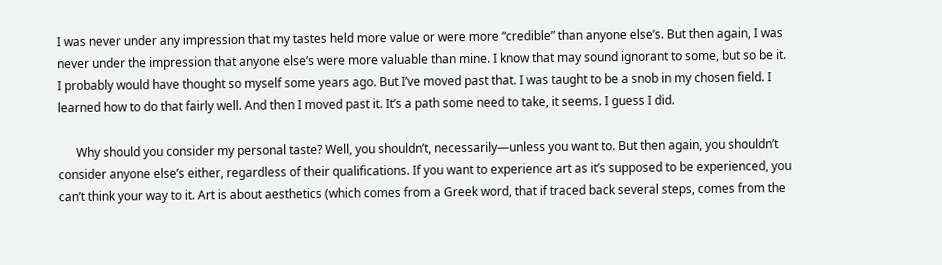I was never under any impression that my tastes held more value or were more “credible” than anyone else’s. But then again, I was never under the impression that anyone else’s were more valuable than mine. I know that may sound ignorant to some, but so be it. I probably would have thought so myself some years ago. But I’ve moved past that. I was taught to be a snob in my chosen field. I learned how to do that fairly well. And then I moved past it. It’s a path some need to take, it seems. I guess I did.

      Why should you consider my personal taste? Well, you shouldn’t, necessarily—unless you want to. But then again, you shouldn’t consider anyone else’s either, regardless of their qualifications. If you want to experience art as it’s supposed to be experienced, you can’t think your way to it. Art is about aesthetics (which comes from a Greek word, that if traced back several steps, comes from the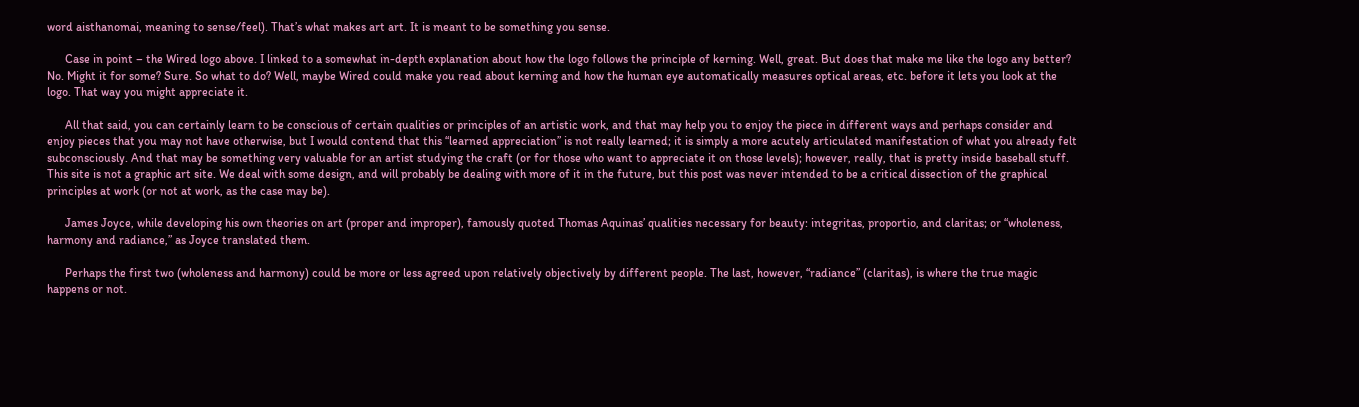word aisthanomai, meaning to sense/feel). That’s what makes art art. It is meant to be something you sense.

      Case in point – the Wired logo above. I linked to a somewhat in-depth explanation about how the logo follows the principle of kerning. Well, great. But does that make me like the logo any better? No. Might it for some? Sure. So what to do? Well, maybe Wired could make you read about kerning and how the human eye automatically measures optical areas, etc. before it lets you look at the logo. That way you might appreciate it.

      All that said, you can certainly learn to be conscious of certain qualities or principles of an artistic work, and that may help you to enjoy the piece in different ways and perhaps consider and enjoy pieces that you may not have otherwise, but I would contend that this “learned appreciation” is not really learned; it is simply a more acutely articulated manifestation of what you already felt subconsciously. And that may be something very valuable for an artist studying the craft (or for those who want to appreciate it on those levels); however, really, that is pretty inside baseball stuff. This site is not a graphic art site. We deal with some design, and will probably be dealing with more of it in the future, but this post was never intended to be a critical dissection of the graphical principles at work (or not at work, as the case may be).

      James Joyce, while developing his own theories on art (proper and improper), famously quoted Thomas Aquinas’ qualities necessary for beauty: integritas, proportio, and claritas; or “wholeness, harmony and radiance,” as Joyce translated them.

      Perhaps the first two (wholeness and harmony) could be more or less agreed upon relatively objectively by different people. The last, however, “radiance” (claritas), is where the true magic happens or not.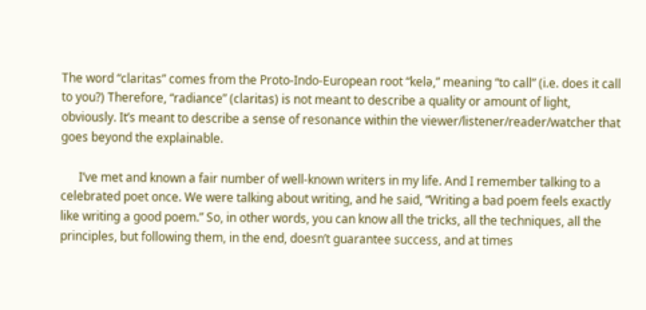The word “claritas” comes from the Proto-Indo-European root “kelə,” meaning “to call” (i.e. does it call to you?) Therefore, “radiance” (claritas) is not meant to describe a quality or amount of light, obviously. It’s meant to describe a sense of resonance within the viewer/listener/reader/watcher that goes beyond the explainable.

      I’ve met and known a fair number of well-known writers in my life. And I remember talking to a celebrated poet once. We were talking about writing, and he said, “Writing a bad poem feels exactly like writing a good poem.” So, in other words, you can know all the tricks, all the techniques, all the principles, but following them, in the end, doesn’t guarantee success, and at times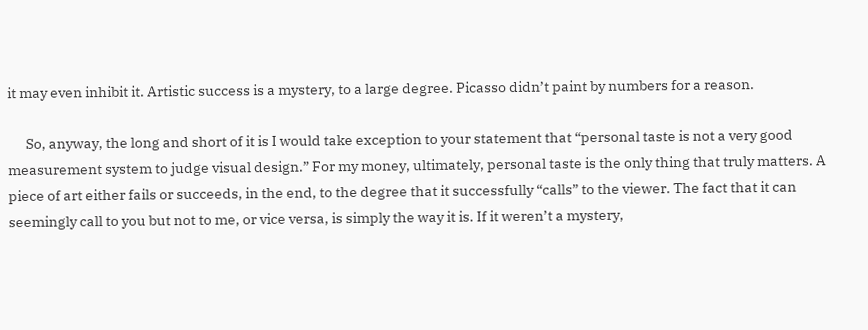it may even inhibit it. Artistic success is a mystery, to a large degree. Picasso didn’t paint by numbers for a reason.

      So, anyway, the long and short of it is I would take exception to your statement that “personal taste is not a very good measurement system to judge visual design.” For my money, ultimately, personal taste is the only thing that truly matters. A piece of art either fails or succeeds, in the end, to the degree that it successfully “calls” to the viewer. The fact that it can seemingly call to you but not to me, or vice versa, is simply the way it is. If it weren’t a mystery,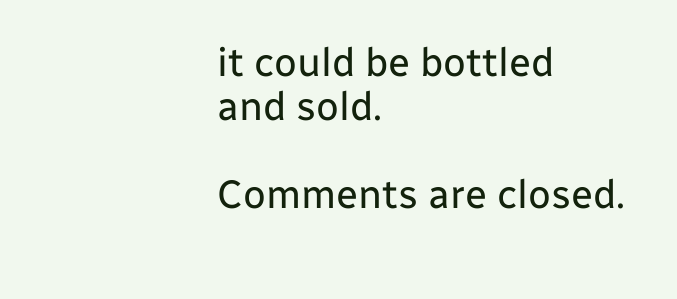it could be bottled and sold.

Comments are closed.